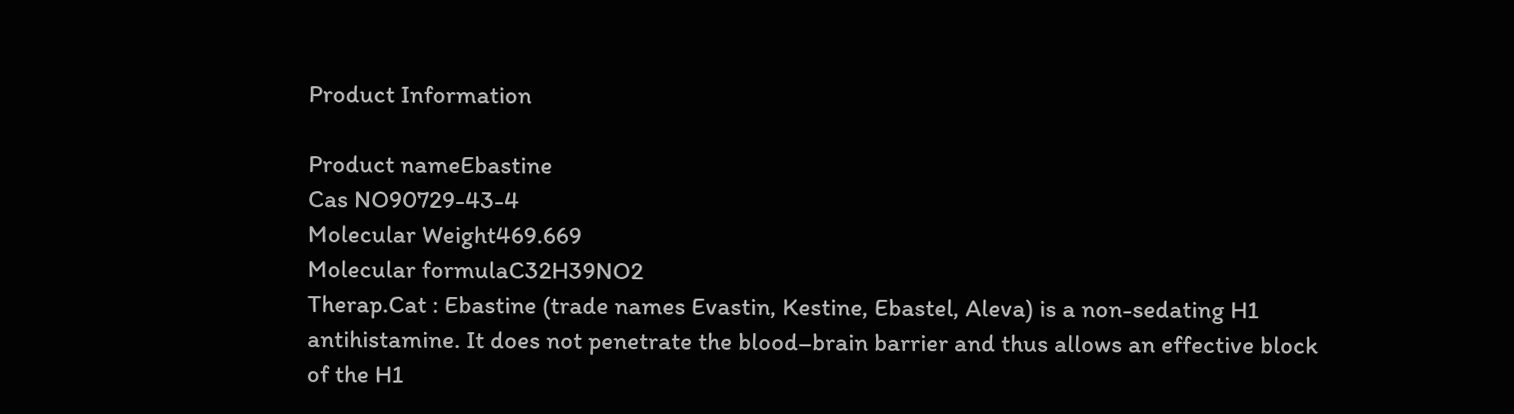Product Information

Product nameEbastine
Cas NO90729-43-4
Molecular Weight469.669
Molecular formulaC32H39NO2
Therap.Cat : Ebastine (trade names Evastin, Kestine, Ebastel, Aleva) is a non-sedating H1 antihistamine. It does not penetrate the blood–brain barrier and thus allows an effective block of the H1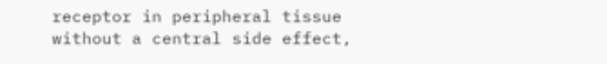receptor in peripheral tissue without a central side effect,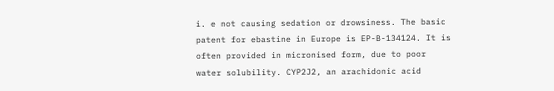i. e not causing sedation or drowsiness. The basic patent for ebastine in Europe is EP-B-134124. It is often provided in micronised form, due to poor water solubility. CYP2J2, an arachidonic acid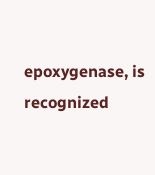epoxygenase, is recognized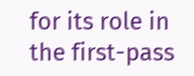for its role in the first-pass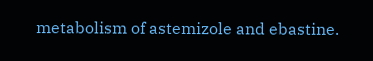metabolism of astemizole and ebastine.